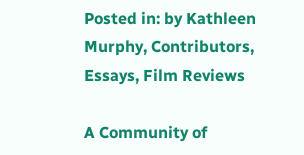Posted in: by Kathleen Murphy, Contributors, Essays, Film Reviews

A Community of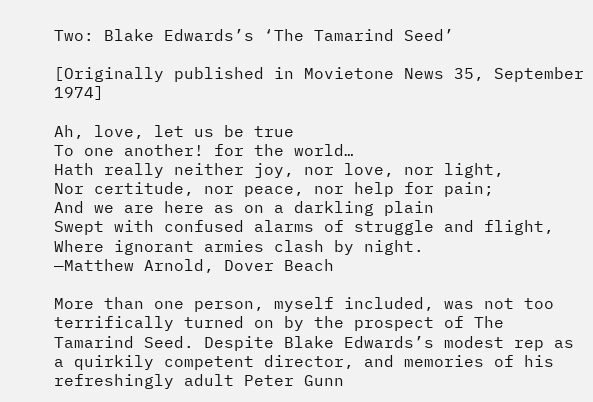Two: Blake Edwards’s ‘The Tamarind Seed’

[Originally published in Movietone News 35, September 1974]

Ah, love, let us be true
To one another! for the world…
Hath really neither joy, nor love, nor light,
Nor certitude, nor peace, nor help for pain;
And we are here as on a darkling plain
Swept with confused alarms of struggle and flight,
Where ignorant armies clash by night.
—Matthew Arnold, Dover Beach

More than one person, myself included, was not too terrifically turned on by the prospect of The Tamarind Seed. Despite Blake Edwards’s modest rep as a quirkily competent director, and memories of his refreshingly adult Peter Gunn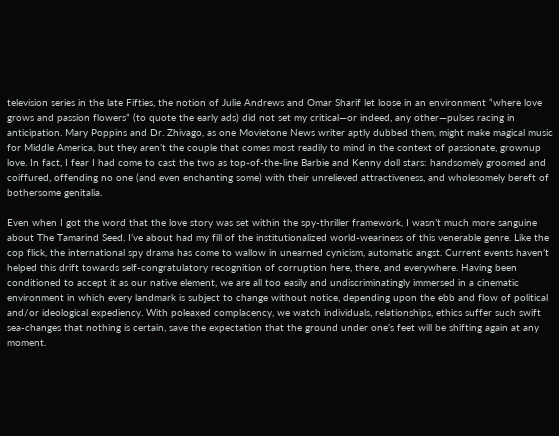television series in the late Fifties, the notion of Julie Andrews and Omar Sharif let loose in an environment “where love grows and passion flowers” (to quote the early ads) did not set my critical—or indeed, any other—pulses racing in anticipation. Mary Poppins and Dr. Zhivago, as one Movietone News writer aptly dubbed them, might make magical music for Middle America, but they aren’t the couple that comes most readily to mind in the context of passionate, grownup love. In fact, I fear I had come to cast the two as top-of-the-line Barbie and Kenny doll stars: handsomely groomed and coiffured, offending no one (and even enchanting some) with their unrelieved attractiveness, and wholesomely bereft of bothersome genitalia.

Even when I got the word that the love story was set within the spy-thriller framework, I wasn’t much more sanguine about The Tamarind Seed. I’ve about had my fill of the institutionalized world-weariness of this venerable genre. Like the cop flick, the international spy drama has come to wallow in unearned cynicism, automatic angst. Current events haven’t helped this drift towards self-congratulatory recognition of corruption here, there, and everywhere. Having been conditioned to accept it as our native element, we are all too easily and undiscriminatingly immersed in a cinematic environment in which every landmark is subject to change without notice, depending upon the ebb and flow of political and/or ideological expediency. With poleaxed complacency, we watch individuals, relationships, ethics suffer such swift sea-changes that nothing is certain, save the expectation that the ground under one’s feet will be shifting again at any moment.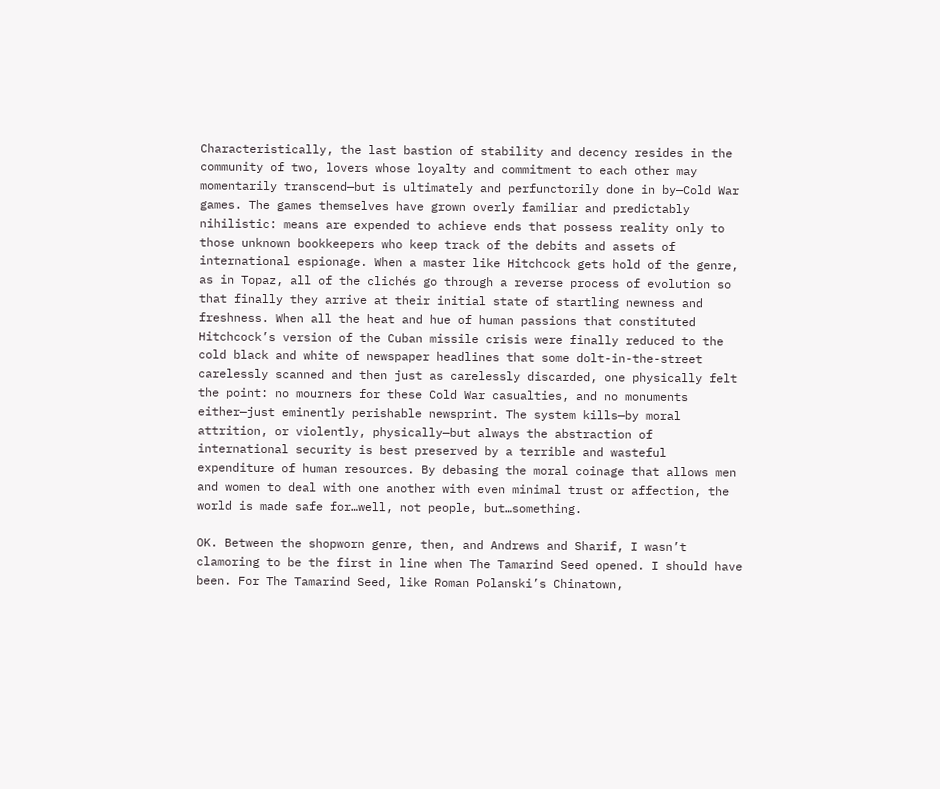Characteristically, the last bastion of stability and decency resides in the community of two, lovers whose loyalty and commitment to each other may momentarily transcend—but is ultimately and perfunctorily done in by—Cold War games. The games themselves have grown overly familiar and predictably nihilistic: means are expended to achieve ends that possess reality only to those unknown bookkeepers who keep track of the debits and assets of international espionage. When a master like Hitchcock gets hold of the genre, as in Topaz, all of the clichés go through a reverse process of evolution so that finally they arrive at their initial state of startling newness and freshness. When all the heat and hue of human passions that constituted Hitchcock’s version of the Cuban missile crisis were finally reduced to the cold black and white of newspaper headlines that some dolt-in-the-street carelessly scanned and then just as carelessly discarded, one physically felt the point: no mourners for these Cold War casualties, and no monuments either—just eminently perishable newsprint. The system kills—by moral attrition, or violently, physically—but always the abstraction of international security is best preserved by a terrible and wasteful expenditure of human resources. By debasing the moral coinage that allows men and women to deal with one another with even minimal trust or affection, the world is made safe for…well, not people, but…something.

OK. Between the shopworn genre, then, and Andrews and Sharif, I wasn’t clamoring to be the first in line when The Tamarind Seed opened. I should have been. For The Tamarind Seed, like Roman Polanski’s Chinatown,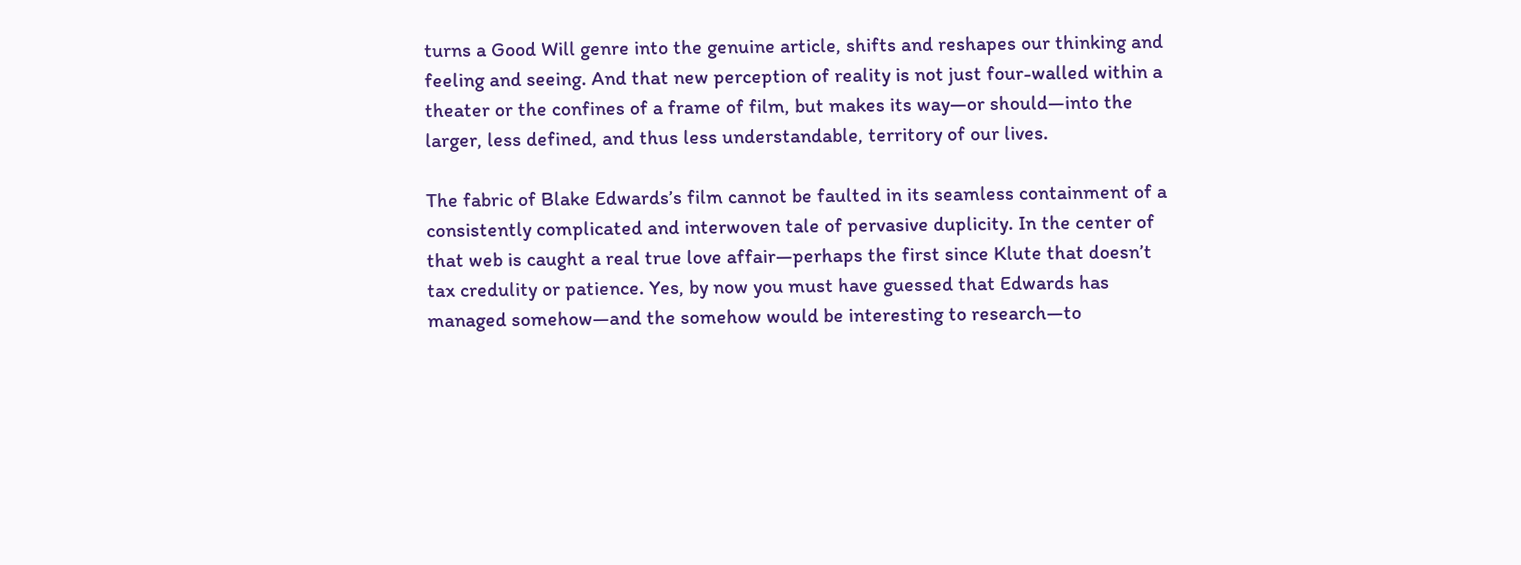turns a Good Will genre into the genuine article, shifts and reshapes our thinking and feeling and seeing. And that new perception of reality is not just four-walled within a theater or the confines of a frame of film, but makes its way—or should—into the larger, less defined, and thus less understandable, territory of our lives.

The fabric of Blake Edwards’s film cannot be faulted in its seamless containment of a consistently complicated and interwoven tale of pervasive duplicity. In the center of that web is caught a real true love affair—perhaps the first since Klute that doesn’t tax credulity or patience. Yes, by now you must have guessed that Edwards has managed somehow—and the somehow would be interesting to research—to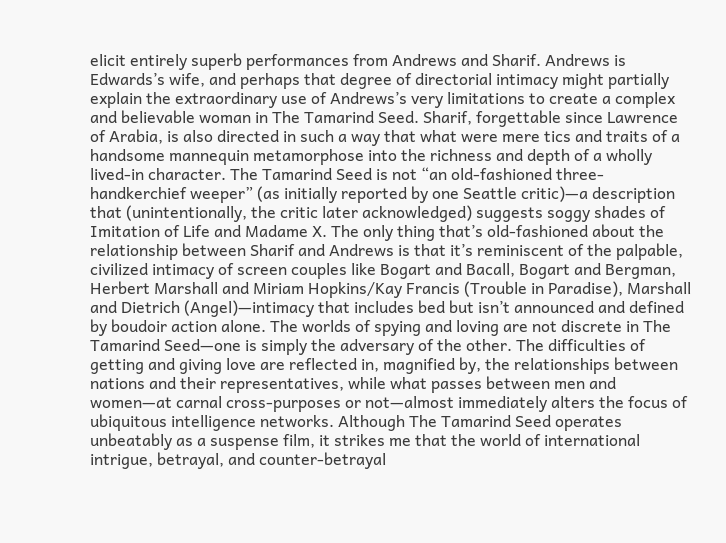elicit entirely superb performances from Andrews and Sharif. Andrews is Edwards’s wife, and perhaps that degree of directorial intimacy might partially explain the extraordinary use of Andrews’s very limitations to create a complex and believable woman in The Tamarind Seed. Sharif, forgettable since Lawrence of Arabia, is also directed in such a way that what were mere tics and traits of a handsome mannequin metamorphose into the richness and depth of a wholly lived-in character. The Tamarind Seed is not “an old-fashioned three-handkerchief weeper” (as initially reported by one Seattle critic)—a description that (unintentionally, the critic later acknowledged) suggests soggy shades of Imitation of Life and Madame X. The only thing that’s old-fashioned about the relationship between Sharif and Andrews is that it’s reminiscent of the palpable, civilized intimacy of screen couples like Bogart and Bacall, Bogart and Bergman, Herbert Marshall and Miriam Hopkins/Kay Francis (Trouble in Paradise), Marshall and Dietrich (Angel)—intimacy that includes bed but isn’t announced and defined by boudoir action alone. The worlds of spying and loving are not discrete in The Tamarind Seed—one is simply the adversary of the other. The difficulties of getting and giving love are reflected in, magnified by, the relationships between nations and their representatives, while what passes between men and women—at carnal cross-purposes or not—almost immediately alters the focus of ubiquitous intelligence networks. Although The Tamarind Seed operates unbeatably as a suspense film, it strikes me that the world of international intrigue, betrayal, and counter-betrayal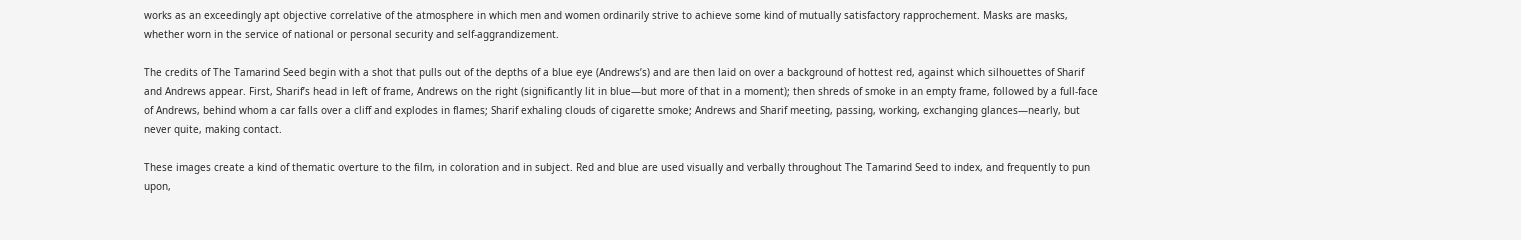works as an exceedingly apt objective correlative of the atmosphere in which men and women ordinarily strive to achieve some kind of mutually satisfactory rapprochement. Masks are masks, whether worn in the service of national or personal security and self-aggrandizement.

The credits of The Tamarind Seed begin with a shot that pulls out of the depths of a blue eye (Andrews’s) and are then laid on over a background of hottest red, against which silhouettes of Sharif and Andrews appear. First, Sharif’s head in left of frame, Andrews on the right (significantly lit in blue—but more of that in a moment); then shreds of smoke in an empty frame, followed by a full-face of Andrews, behind whom a car falls over a cliff and explodes in flames; Sharif exhaling clouds of cigarette smoke; Andrews and Sharif meeting, passing, working, exchanging glances—nearly, but never quite, making contact.

These images create a kind of thematic overture to the film, in coloration and in subject. Red and blue are used visually and verbally throughout The Tamarind Seed to index, and frequently to pun upon,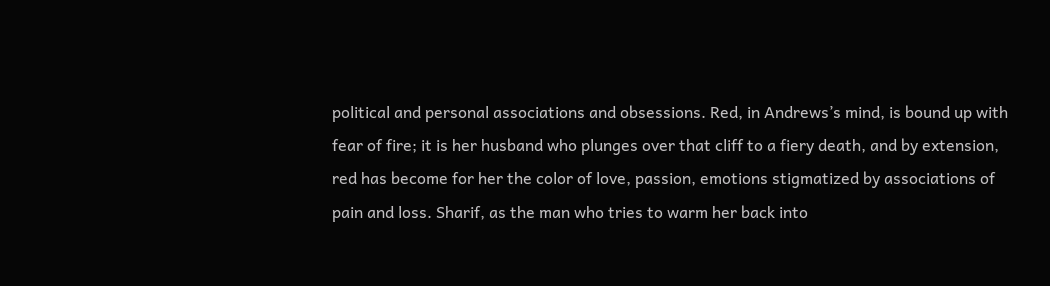political and personal associations and obsessions. Red, in Andrews’s mind, is bound up with fear of fire; it is her husband who plunges over that cliff to a fiery death, and by extension, red has become for her the color of love, passion, emotions stigmatized by associations of pain and loss. Sharif, as the man who tries to warm her back into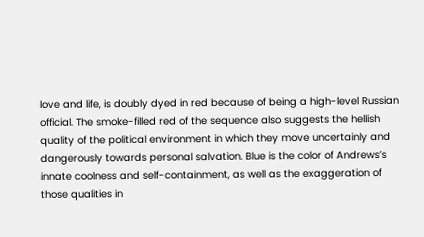love and life, is doubly dyed in red because of being a high-level Russian official. The smoke-filled red of the sequence also suggests the hellish quality of the political environment in which they move uncertainly and dangerously towards personal salvation. Blue is the color of Andrews’s innate coolness and self-containment, as well as the exaggeration of those qualities in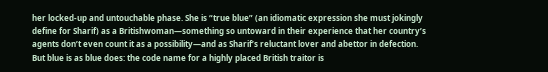her locked-up and untouchable phase. She is “true blue” (an idiomatic expression she must jokingly define for Sharif) as a Britishwoman—something so untoward in their experience that her country’s agents don’t even count it as a possibility—and as Sharif’s reluctant lover and abettor in defection. But blue is as blue does: the code name for a highly placed British traitor is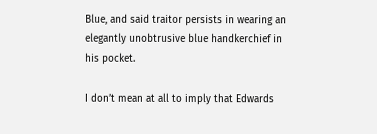Blue, and said traitor persists in wearing an elegantly unobtrusive blue handkerchief in his pocket.

I don’t mean at all to imply that Edwards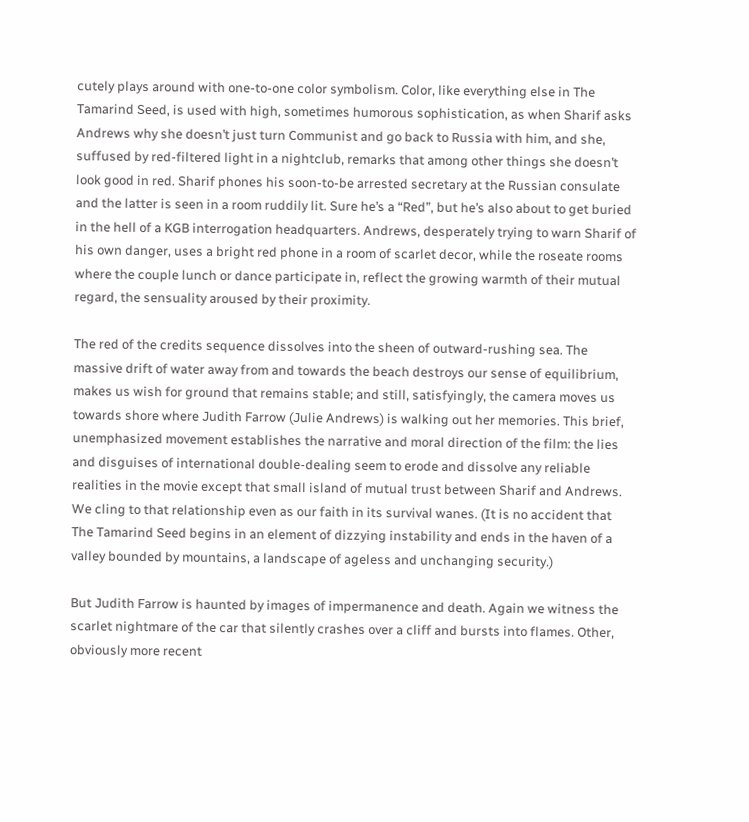cutely plays around with one-to-one color symbolism. Color, like everything else in The Tamarind Seed, is used with high, sometimes humorous sophistication, as when Sharif asks Andrews why she doesn’t just turn Communist and go back to Russia with him, and she, suffused by red-filtered light in a nightclub, remarks that among other things she doesn’t look good in red. Sharif phones his soon-to-be arrested secretary at the Russian consulate and the latter is seen in a room ruddily lit. Sure he’s a “Red”, but he’s also about to get buried in the hell of a KGB interrogation headquarters. Andrews, desperately trying to warn Sharif of his own danger, uses a bright red phone in a room of scarlet decor, while the roseate rooms where the couple lunch or dance participate in, reflect the growing warmth of their mutual regard, the sensuality aroused by their proximity.

The red of the credits sequence dissolves into the sheen of outward-rushing sea. The massive drift of water away from and towards the beach destroys our sense of equilibrium, makes us wish for ground that remains stable; and still, satisfyingly, the camera moves us towards shore where Judith Farrow (Julie Andrews) is walking out her memories. This brief, unemphasized movement establishes the narrative and moral direction of the film: the lies and disguises of international double-dealing seem to erode and dissolve any reliable realities in the movie except that small island of mutual trust between Sharif and Andrews. We cling to that relationship even as our faith in its survival wanes. (It is no accident that The Tamarind Seed begins in an element of dizzying instability and ends in the haven of a valley bounded by mountains, a landscape of ageless and unchanging security.)

But Judith Farrow is haunted by images of impermanence and death. Again we witness the scarlet nightmare of the car that silently crashes over a cliff and bursts into flames. Other, obviously more recent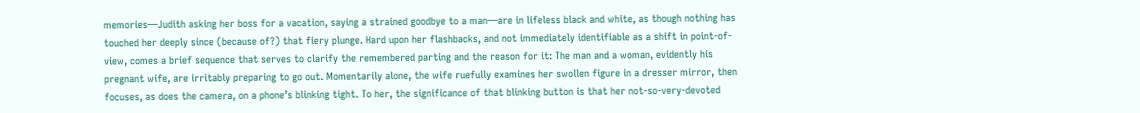memories—Judith asking her boss for a vacation, saying a strained goodbye to a man—are in lifeless black and white, as though nothing has touched her deeply since (because of?) that fiery plunge. Hard upon her flashbacks, and not immediately identifiable as a shift in point-of-view, comes a brief sequence that serves to clarify the remembered parting and the reason for it: The man and a woman, evidently his pregnant wife, are irritably preparing to go out. Momentarily alone, the wife ruefully examines her swollen figure in a dresser mirror, then focuses, as does the camera, on a phone’s blinking tight. To her, the significance of that blinking button is that her not-so-very-devoted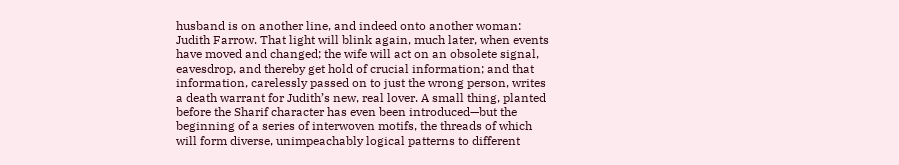husband is on another line, and indeed onto another woman: Judith Farrow. That light will blink again, much later, when events have moved and changed; the wife will act on an obsolete signal, eavesdrop, and thereby get hold of crucial information; and that information, carelessly passed on to just the wrong person, writes a death warrant for Judith’s new, real lover. A small thing, planted before the Sharif character has even been introduced—but the beginning of a series of interwoven motifs, the threads of which will form diverse, unimpeachably logical patterns to different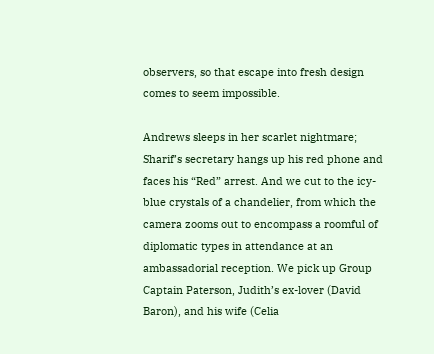observers, so that escape into fresh design comes to seem impossible.

Andrews sleeps in her scarlet nightmare; Sharif’s secretary hangs up his red phone and faces his “Red” arrest. And we cut to the icy-blue crystals of a chandelier, from which the camera zooms out to encompass a roomful of diplomatic types in attendance at an ambassadorial reception. We pick up Group Captain Paterson, Judith’s ex-lover (David Baron), and his wife (Celia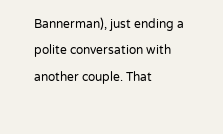Bannerman), just ending a polite conversation with another couple. That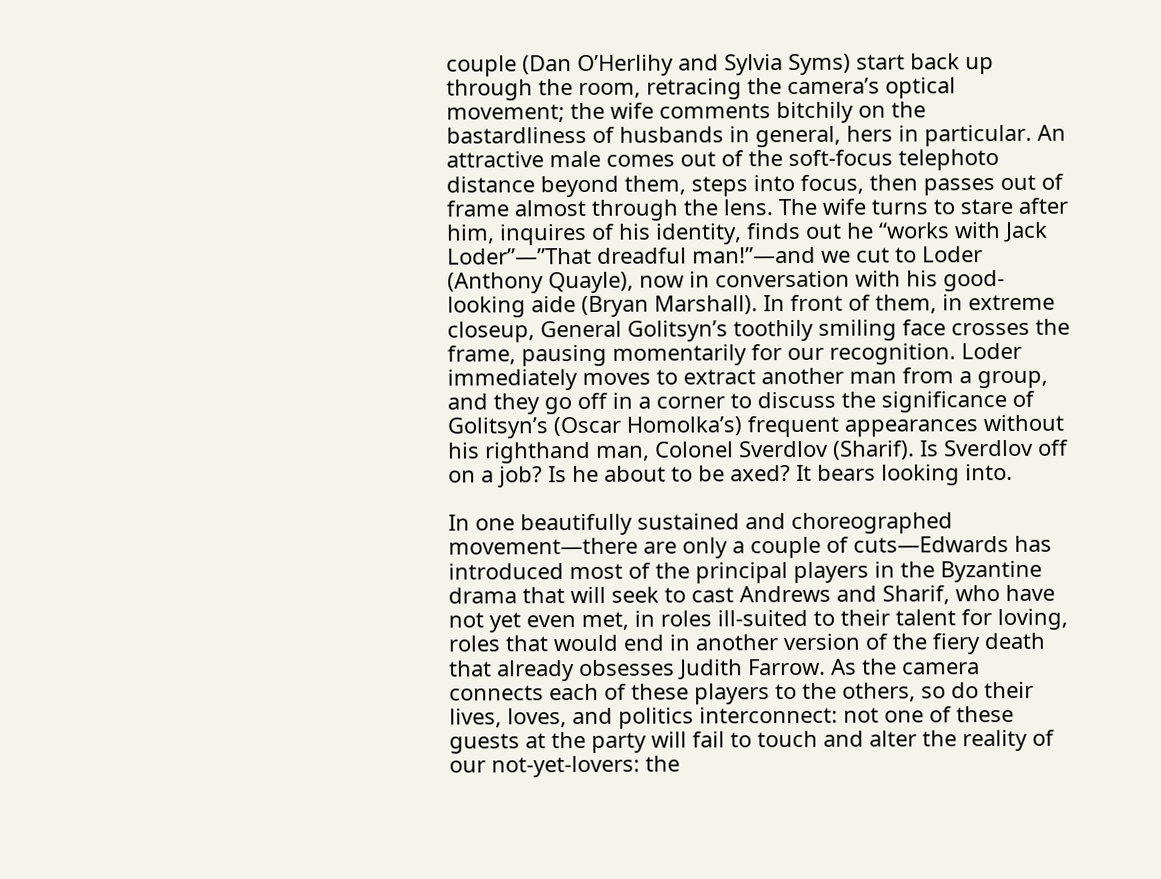couple (Dan O’Herlihy and Sylvia Syms) start back up through the room, retracing the camera’s optical movement; the wife comments bitchily on the bastardliness of husbands in general, hers in particular. An attractive male comes out of the soft-focus telephoto distance beyond them, steps into focus, then passes out of frame almost through the lens. The wife turns to stare after him, inquires of his identity, finds out he “works with Jack Loder”—”That dreadful man!”—and we cut to Loder (Anthony Quayle), now in conversation with his good-looking aide (Bryan Marshall). In front of them, in extreme closeup, General Golitsyn’s toothily smiling face crosses the frame, pausing momentarily for our recognition. Loder immediately moves to extract another man from a group, and they go off in a corner to discuss the significance of Golitsyn’s (Oscar Homolka’s) frequent appearances without his righthand man, Colonel Sverdlov (Sharif). Is Sverdlov off on a job? Is he about to be axed? It bears looking into.

In one beautifully sustained and choreographed movement—there are only a couple of cuts—Edwards has introduced most of the principal players in the Byzantine drama that will seek to cast Andrews and Sharif, who have not yet even met, in roles ill-suited to their talent for loving, roles that would end in another version of the fiery death that already obsesses Judith Farrow. As the camera connects each of these players to the others, so do their lives, loves, and politics interconnect: not one of these guests at the party will fail to touch and alter the reality of our not-yet-lovers: the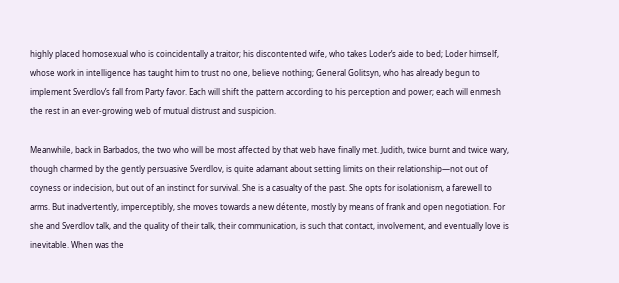highly placed homosexual who is coincidentally a traitor; his discontented wife, who takes Loder’s aide to bed; Loder himself, whose work in intelligence has taught him to trust no one, believe nothing; General Golitsyn, who has already begun to implement Sverdlov’s fall from Party favor. Each will shift the pattern according to his perception and power; each will enmesh the rest in an ever-growing web of mutual distrust and suspicion.

Meanwhile, back in Barbados, the two who will be most affected by that web have finally met. Judith, twice burnt and twice wary, though charmed by the gently persuasive Sverdlov, is quite adamant about setting limits on their relationship—not out of coyness or indecision, but out of an instinct for survival. She is a casualty of the past. She opts for isolationism, a farewell to arms. But inadvertently, imperceptibly, she moves towards a new détente, mostly by means of frank and open negotiation. For she and Sverdlov talk, and the quality of their talk, their communication, is such that contact, involvement, and eventually love is inevitable. When was the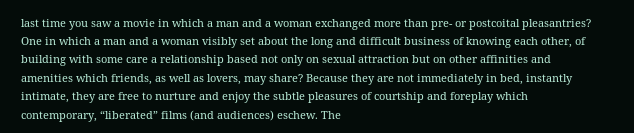last time you saw a movie in which a man and a woman exchanged more than pre- or postcoital pleasantries? One in which a man and a woman visibly set about the long and difficult business of knowing each other, of building with some care a relationship based not only on sexual attraction but on other affinities and amenities which friends, as well as lovers, may share? Because they are not immediately in bed, instantly intimate, they are free to nurture and enjoy the subtle pleasures of courtship and foreplay which contemporary, “liberated” films (and audiences) eschew. The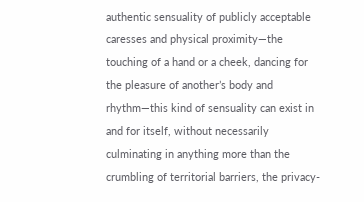authentic sensuality of publicly acceptable caresses and physical proximity—the touching of a hand or a cheek, dancing for the pleasure of another’s body and rhythm—this kind of sensuality can exist in and for itself, without necessarily culminating in anything more than the crumbling of territorial barriers, the privacy-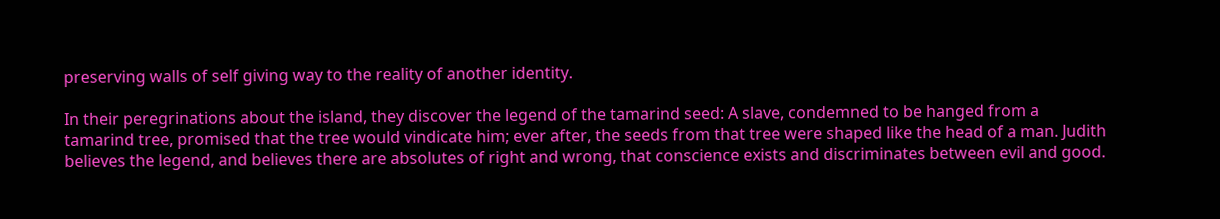preserving walls of self giving way to the reality of another identity.

In their peregrinations about the island, they discover the legend of the tamarind seed: A slave, condemned to be hanged from a tamarind tree, promised that the tree would vindicate him; ever after, the seeds from that tree were shaped like the head of a man. Judith believes the legend, and believes there are absolutes of right and wrong, that conscience exists and discriminates between evil and good.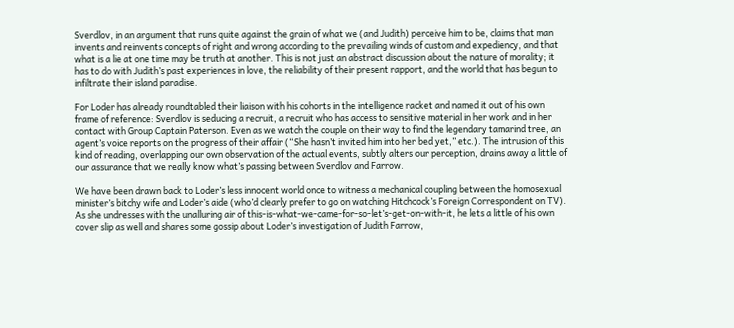Sverdlov, in an argument that runs quite against the grain of what we (and Judith) perceive him to be, claims that man invents and reinvents concepts of right and wrong according to the prevailing winds of custom and expediency, and that what is a lie at one time may be truth at another. This is not just an abstract discussion about the nature of morality; it has to do with Judith’s past experiences in love, the reliability of their present rapport, and the world that has begun to infiltrate their island paradise.

For Loder has already roundtabled their liaison with his cohorts in the intelligence racket and named it out of his own frame of reference: Sverdlov is seducing a recruit, a recruit who has access to sensitive material in her work and in her contact with Group Captain Paterson. Even as we watch the couple on their way to find the legendary tamarind tree, an agent’s voice reports on the progress of their affair (“She hasn’t invited him into her bed yet,” etc.). The intrusion of this kind of reading, overlapping our own observation of the actual events, subtly alters our perception, drains away a little of our assurance that we really know what’s passing between Sverdlov and Farrow.

We have been drawn back to Loder’s less innocent world once to witness a mechanical coupling between the homosexual minister’s bitchy wife and Loder’s aide (who’d clearly prefer to go on watching Hitchcock’s Foreign Correspondent on TV). As she undresses with the unalluring air of this-is-what-we-came-for-so-let’s-get-on-with-it, he lets a little of his own cover slip as well and shares some gossip about Loder’s investigation of Judith Farrow,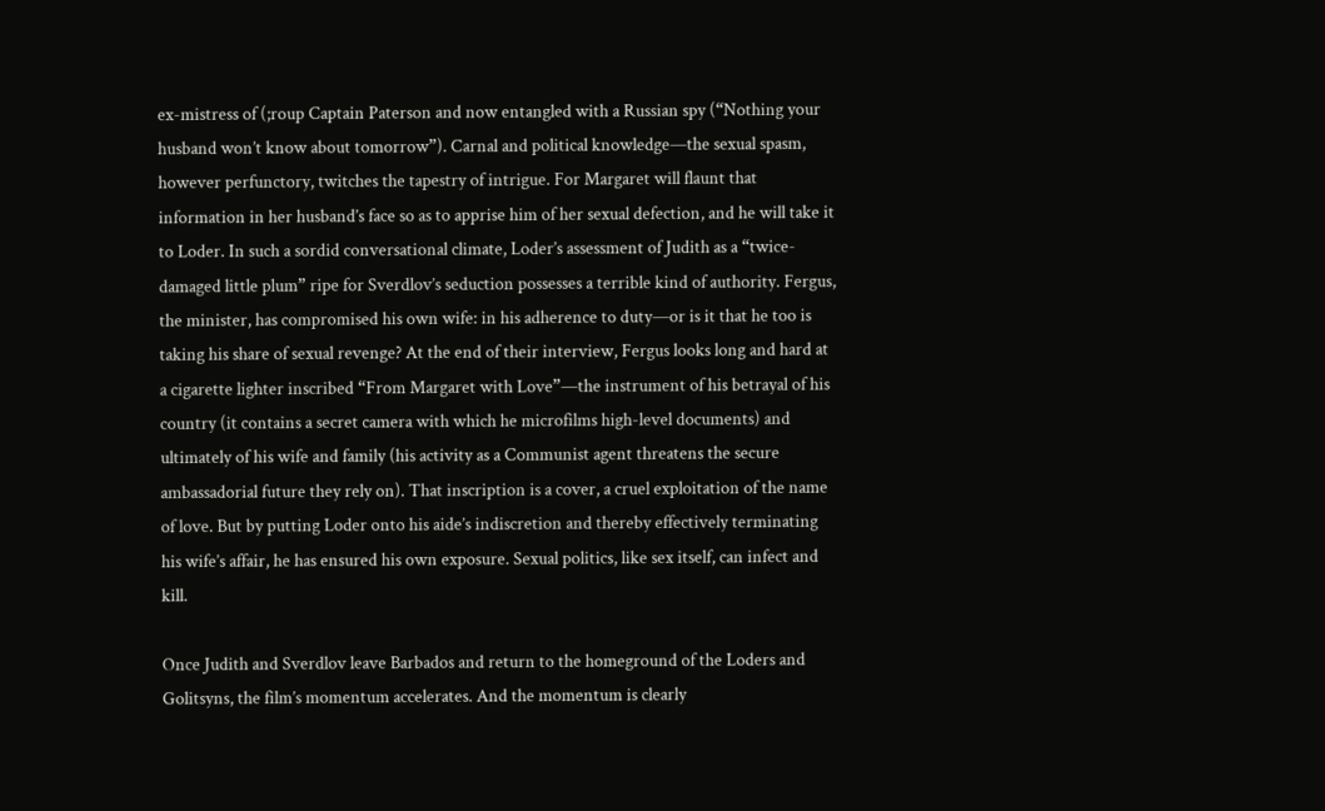ex-mistress of (;roup Captain Paterson and now entangled with a Russian spy (“Nothing your husband won’t know about tomorrow”). Carnal and political knowledge—the sexual spasm, however perfunctory, twitches the tapestry of intrigue. For Margaret will flaunt that information in her husband’s face so as to apprise him of her sexual defection, and he will take it to Loder. In such a sordid conversational climate, Loder’s assessment of Judith as a “twice-damaged little plum” ripe for Sverdlov’s seduction possesses a terrible kind of authority. Fergus, the minister, has compromised his own wife: in his adherence to duty—or is it that he too is taking his share of sexual revenge? At the end of their interview, Fergus looks long and hard at a cigarette lighter inscribed “From Margaret with Love”—the instrument of his betrayal of his country (it contains a secret camera with which he microfilms high-level documents) and ultimately of his wife and family (his activity as a Communist agent threatens the secure ambassadorial future they rely on). That inscription is a cover, a cruel exploitation of the name of love. But by putting Loder onto his aide’s indiscretion and thereby effectively terminating his wife’s affair, he has ensured his own exposure. Sexual politics, like sex itself, can infect and kill.

Once Judith and Sverdlov leave Barbados and return to the homeground of the Loders and Golitsyns, the film’s momentum accelerates. And the momentum is clearly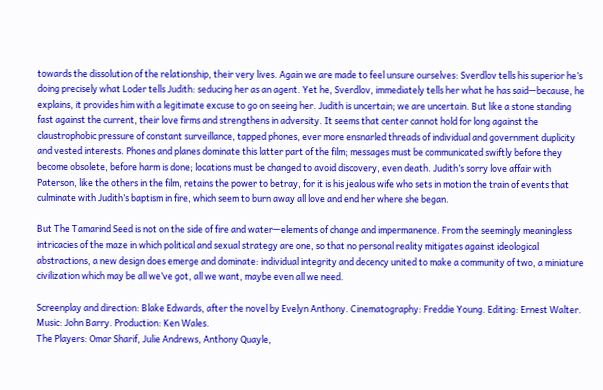towards the dissolution of the relationship, their very lives. Again we are made to feel unsure ourselves: Sverdlov tells his superior he’s doing precisely what Loder tells Judith: seducing her as an agent. Yet he, Sverdlov, immediately tells her what he has said—because, he explains, it provides him with a legitimate excuse to go on seeing her. Judith is uncertain; we are uncertain. But like a stone standing fast against the current, their love firms and strengthens in adversity. It seems that center cannot hold for long against the claustrophobic pressure of constant surveillance, tapped phones, ever more ensnarled threads of individual and government duplicity and vested interests. Phones and planes dominate this latter part of the film; messages must be communicated swiftly before they become obsolete, before harm is done; locations must be changed to avoid discovery, even death. Judith’s sorry love affair with Paterson, like the others in the film, retains the power to betray, for it is his jealous wife who sets in motion the train of events that culminate with Judith’s baptism in fire, which seem to burn away all love and end her where she began.

But The Tamarind Seed is not on the side of fire and water—elements of change and impermanence. From the seemingly meaningless intricacies of the maze in which political and sexual strategy are one, so that no personal reality mitigates against ideological abstractions, a new design does emerge and dominate: individual integrity and decency united to make a community of two, a miniature civilization which may be all we’ve got, all we want, maybe even all we need.

Screenplay and direction: Blake Edwards, after the novel by Evelyn Anthony. Cinematography: Freddie Young. Editing: Ernest Walter. Music: John Barry. Production: Ken Wales.
The Players: Omar Sharif, Julie Andrews, Anthony Quayle,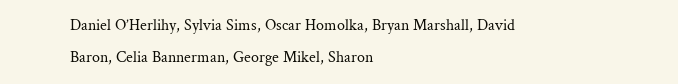Daniel O’Herlihy, Sylvia Sims, Oscar Homolka, Bryan Marshall, David Baron, Celia Bannerman, George Mikel, Sharon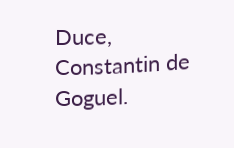Duce, Constantin de Goguel.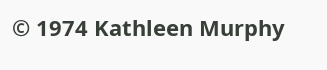© 1974 Kathleen Murphy